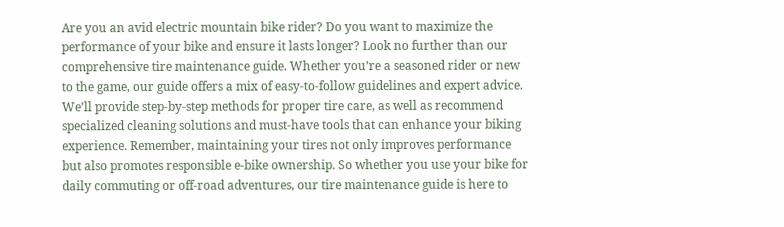Are you an avid electric mountain bike rider? Do you want to maximize the performance of your bike and ensure it lasts longer? Look no further than our comprehensive tire maintenance guide. Whether you’re a seasoned rider or new to the game, our guide offers a mix of easy-to-follow guidelines and expert advice. We’ll provide step-by-step methods for proper tire care, as well as recommend specialized cleaning solutions and must-have tools that can enhance your biking experience. Remember, maintaining your tires not only improves performance but also promotes responsible e-bike ownership. So whether you use your bike for daily commuting or off-road adventures, our tire maintenance guide is here to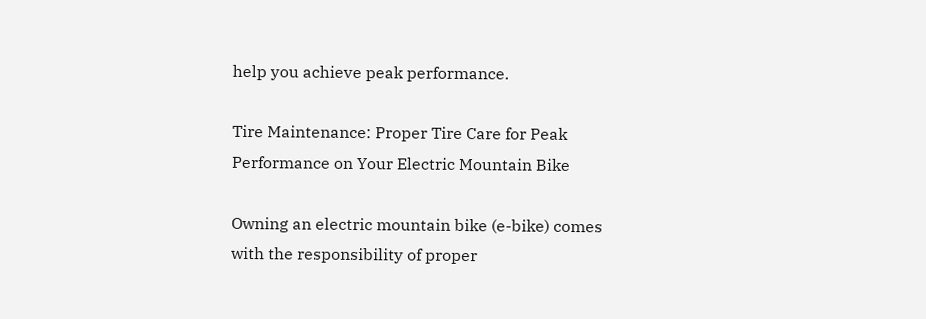help you achieve peak performance.

Tire Maintenance: Proper Tire Care for Peak Performance on Your Electric Mountain Bike

Owning an electric mountain bike (e-bike) comes with the responsibility of proper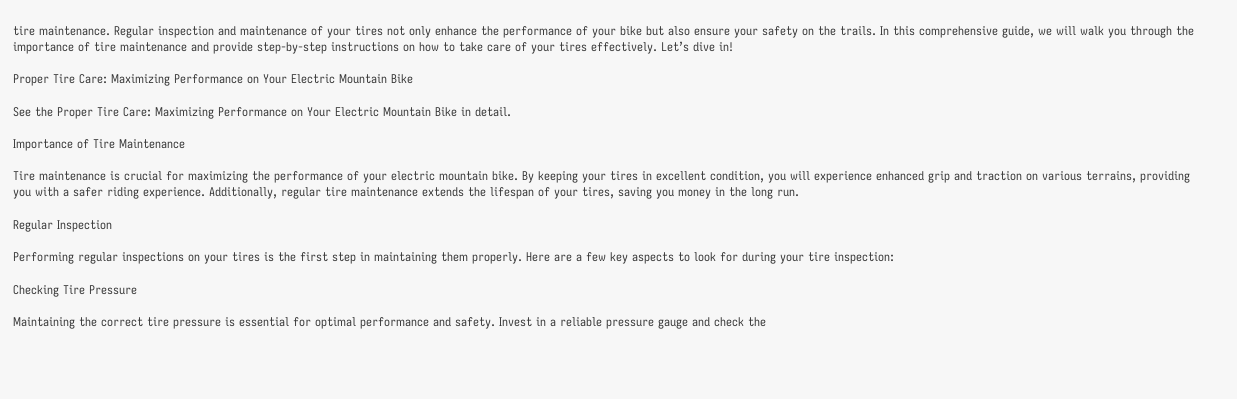tire maintenance. Regular inspection and maintenance of your tires not only enhance the performance of your bike but also ensure your safety on the trails. In this comprehensive guide, we will walk you through the importance of tire maintenance and provide step-by-step instructions on how to take care of your tires effectively. Let’s dive in!

Proper Tire Care: Maximizing Performance on Your Electric Mountain Bike

See the Proper Tire Care: Maximizing Performance on Your Electric Mountain Bike in detail.

Importance of Tire Maintenance

Tire maintenance is crucial for maximizing the performance of your electric mountain bike. By keeping your tires in excellent condition, you will experience enhanced grip and traction on various terrains, providing you with a safer riding experience. Additionally, regular tire maintenance extends the lifespan of your tires, saving you money in the long run.

Regular Inspection

Performing regular inspections on your tires is the first step in maintaining them properly. Here are a few key aspects to look for during your tire inspection:

Checking Tire Pressure

Maintaining the correct tire pressure is essential for optimal performance and safety. Invest in a reliable pressure gauge and check the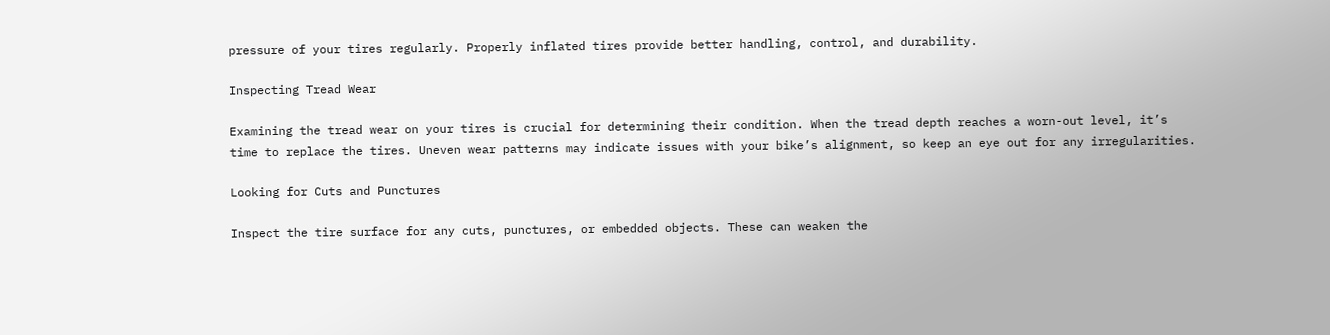pressure of your tires regularly. Properly inflated tires provide better handling, control, and durability.

Inspecting Tread Wear

Examining the tread wear on your tires is crucial for determining their condition. When the tread depth reaches a worn-out level, it’s time to replace the tires. Uneven wear patterns may indicate issues with your bike’s alignment, so keep an eye out for any irregularities.

Looking for Cuts and Punctures

Inspect the tire surface for any cuts, punctures, or embedded objects. These can weaken the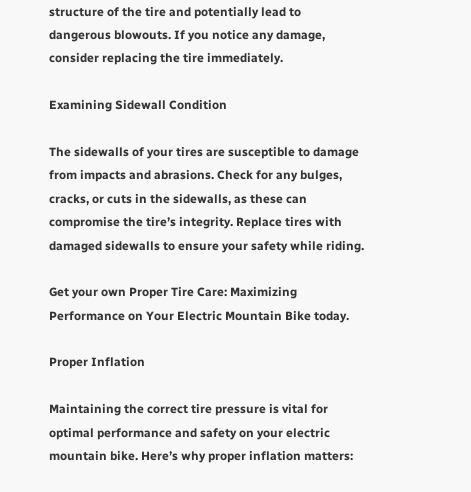structure of the tire and potentially lead to dangerous blowouts. If you notice any damage, consider replacing the tire immediately.

Examining Sidewall Condition

The sidewalls of your tires are susceptible to damage from impacts and abrasions. Check for any bulges, cracks, or cuts in the sidewalls, as these can compromise the tire’s integrity. Replace tires with damaged sidewalls to ensure your safety while riding.

Get your own Proper Tire Care: Maximizing Performance on Your Electric Mountain Bike today.

Proper Inflation

Maintaining the correct tire pressure is vital for optimal performance and safety on your electric mountain bike. Here’s why proper inflation matters: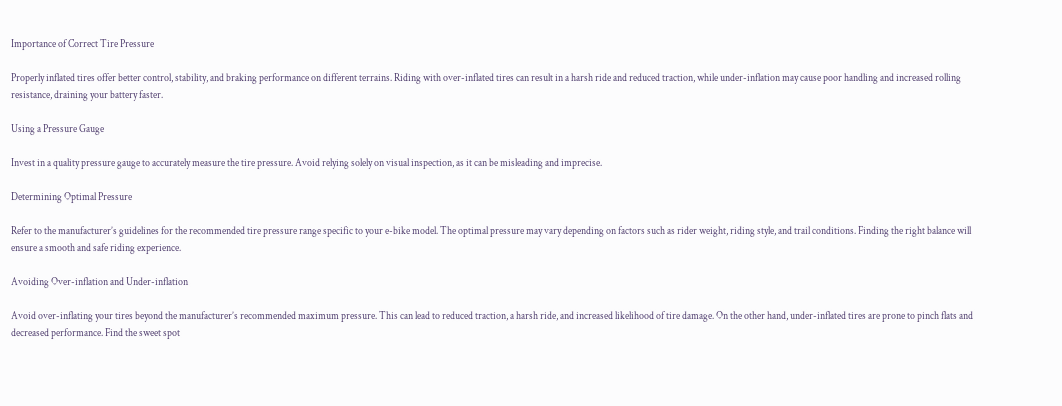Importance of Correct Tire Pressure

Properly inflated tires offer better control, stability, and braking performance on different terrains. Riding with over-inflated tires can result in a harsh ride and reduced traction, while under-inflation may cause poor handling and increased rolling resistance, draining your battery faster.

Using a Pressure Gauge

Invest in a quality pressure gauge to accurately measure the tire pressure. Avoid relying solely on visual inspection, as it can be misleading and imprecise.

Determining Optimal Pressure

Refer to the manufacturer’s guidelines for the recommended tire pressure range specific to your e-bike model. The optimal pressure may vary depending on factors such as rider weight, riding style, and trail conditions. Finding the right balance will ensure a smooth and safe riding experience.

Avoiding Over-inflation and Under-inflation

Avoid over-inflating your tires beyond the manufacturer’s recommended maximum pressure. This can lead to reduced traction, a harsh ride, and increased likelihood of tire damage. On the other hand, under-inflated tires are prone to pinch flats and decreased performance. Find the sweet spot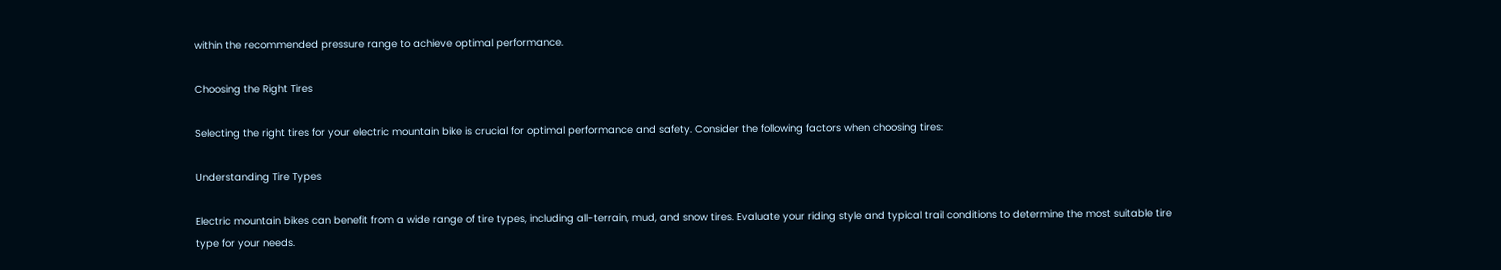within the recommended pressure range to achieve optimal performance.

Choosing the Right Tires

Selecting the right tires for your electric mountain bike is crucial for optimal performance and safety. Consider the following factors when choosing tires:

Understanding Tire Types

Electric mountain bikes can benefit from a wide range of tire types, including all-terrain, mud, and snow tires. Evaluate your riding style and typical trail conditions to determine the most suitable tire type for your needs.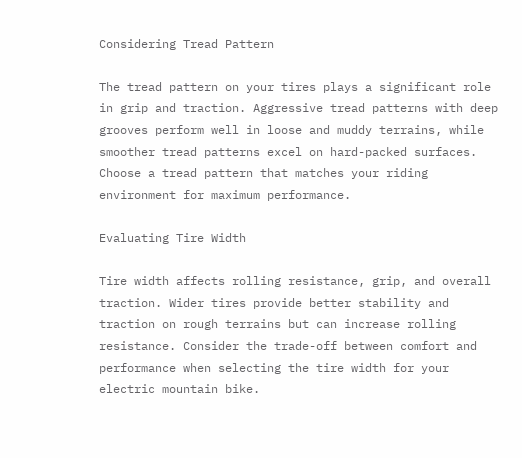Considering Tread Pattern

The tread pattern on your tires plays a significant role in grip and traction. Aggressive tread patterns with deep grooves perform well in loose and muddy terrains, while smoother tread patterns excel on hard-packed surfaces. Choose a tread pattern that matches your riding environment for maximum performance.

Evaluating Tire Width

Tire width affects rolling resistance, grip, and overall traction. Wider tires provide better stability and traction on rough terrains but can increase rolling resistance. Consider the trade-off between comfort and performance when selecting the tire width for your electric mountain bike.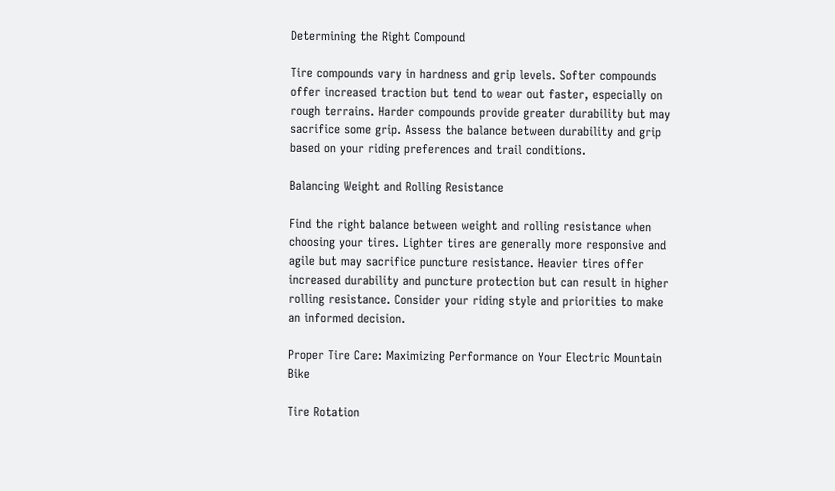Determining the Right Compound

Tire compounds vary in hardness and grip levels. Softer compounds offer increased traction but tend to wear out faster, especially on rough terrains. Harder compounds provide greater durability but may sacrifice some grip. Assess the balance between durability and grip based on your riding preferences and trail conditions.

Balancing Weight and Rolling Resistance

Find the right balance between weight and rolling resistance when choosing your tires. Lighter tires are generally more responsive and agile but may sacrifice puncture resistance. Heavier tires offer increased durability and puncture protection but can result in higher rolling resistance. Consider your riding style and priorities to make an informed decision.

Proper Tire Care: Maximizing Performance on Your Electric Mountain Bike

Tire Rotation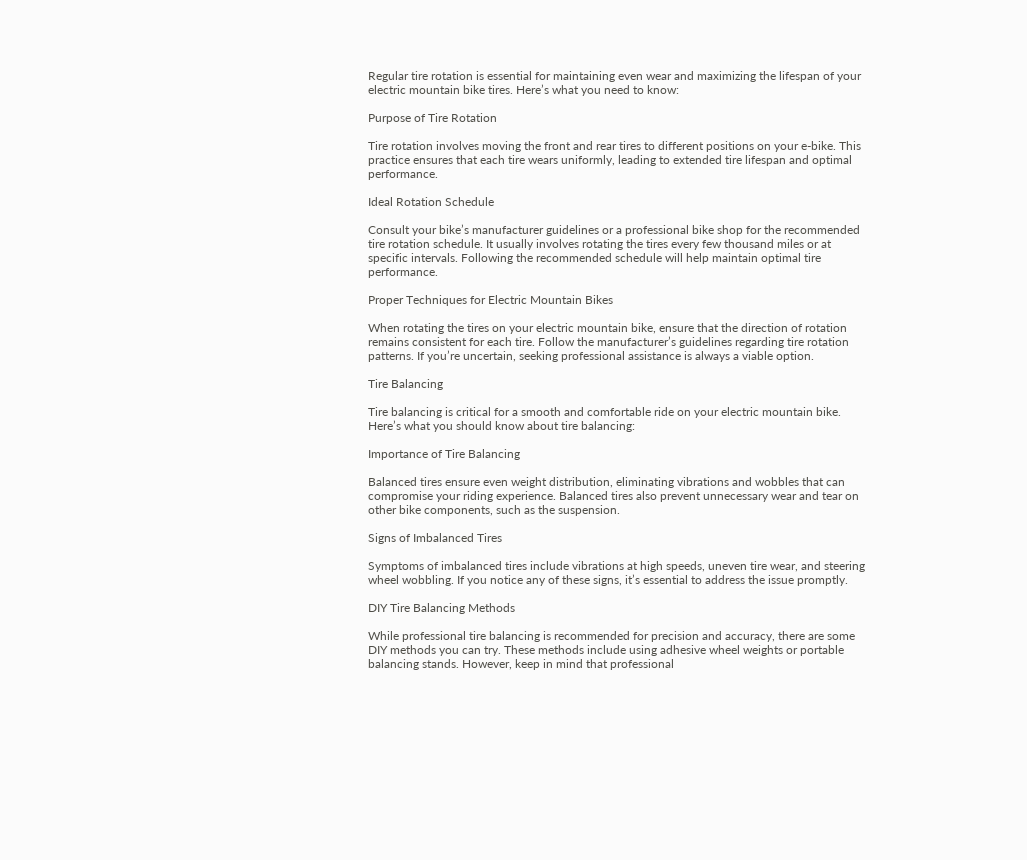Regular tire rotation is essential for maintaining even wear and maximizing the lifespan of your electric mountain bike tires. Here’s what you need to know:

Purpose of Tire Rotation

Tire rotation involves moving the front and rear tires to different positions on your e-bike. This practice ensures that each tire wears uniformly, leading to extended tire lifespan and optimal performance.

Ideal Rotation Schedule

Consult your bike’s manufacturer guidelines or a professional bike shop for the recommended tire rotation schedule. It usually involves rotating the tires every few thousand miles or at specific intervals. Following the recommended schedule will help maintain optimal tire performance.

Proper Techniques for Electric Mountain Bikes

When rotating the tires on your electric mountain bike, ensure that the direction of rotation remains consistent for each tire. Follow the manufacturer’s guidelines regarding tire rotation patterns. If you’re uncertain, seeking professional assistance is always a viable option.

Tire Balancing

Tire balancing is critical for a smooth and comfortable ride on your electric mountain bike. Here’s what you should know about tire balancing:

Importance of Tire Balancing

Balanced tires ensure even weight distribution, eliminating vibrations and wobbles that can compromise your riding experience. Balanced tires also prevent unnecessary wear and tear on other bike components, such as the suspension.

Signs of Imbalanced Tires

Symptoms of imbalanced tires include vibrations at high speeds, uneven tire wear, and steering wheel wobbling. If you notice any of these signs, it’s essential to address the issue promptly.

DIY Tire Balancing Methods

While professional tire balancing is recommended for precision and accuracy, there are some DIY methods you can try. These methods include using adhesive wheel weights or portable balancing stands. However, keep in mind that professional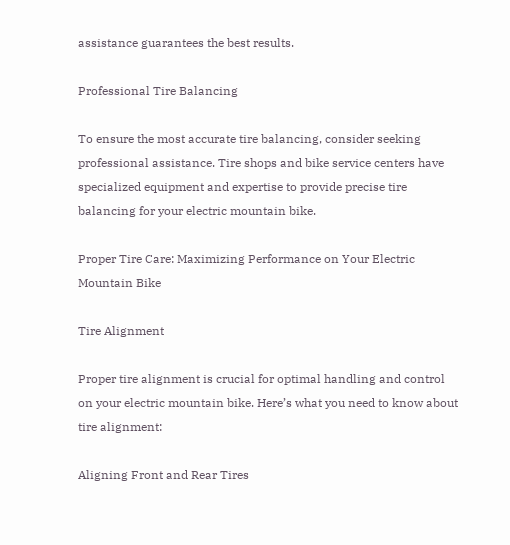assistance guarantees the best results.

Professional Tire Balancing

To ensure the most accurate tire balancing, consider seeking professional assistance. Tire shops and bike service centers have specialized equipment and expertise to provide precise tire balancing for your electric mountain bike.

Proper Tire Care: Maximizing Performance on Your Electric Mountain Bike

Tire Alignment

Proper tire alignment is crucial for optimal handling and control on your electric mountain bike. Here’s what you need to know about tire alignment:

Aligning Front and Rear Tires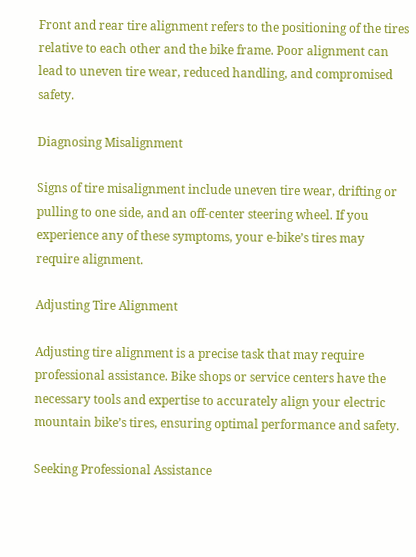Front and rear tire alignment refers to the positioning of the tires relative to each other and the bike frame. Poor alignment can lead to uneven tire wear, reduced handling, and compromised safety.

Diagnosing Misalignment

Signs of tire misalignment include uneven tire wear, drifting or pulling to one side, and an off-center steering wheel. If you experience any of these symptoms, your e-bike’s tires may require alignment.

Adjusting Tire Alignment

Adjusting tire alignment is a precise task that may require professional assistance. Bike shops or service centers have the necessary tools and expertise to accurately align your electric mountain bike’s tires, ensuring optimal performance and safety.

Seeking Professional Assistance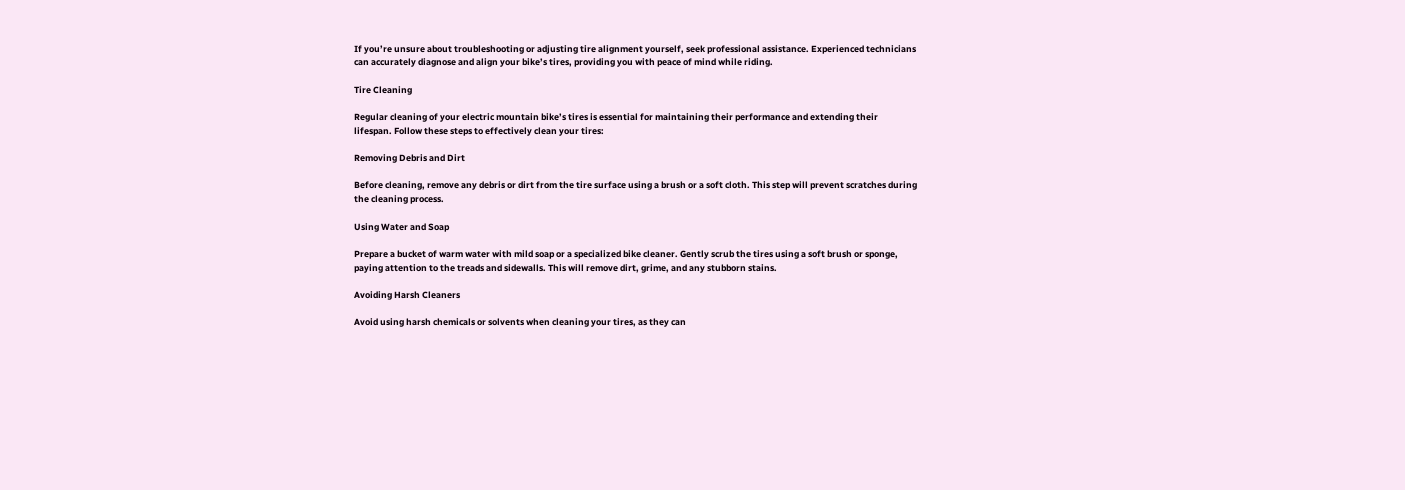If you’re unsure about troubleshooting or adjusting tire alignment yourself, seek professional assistance. Experienced technicians can accurately diagnose and align your bike’s tires, providing you with peace of mind while riding.

Tire Cleaning

Regular cleaning of your electric mountain bike’s tires is essential for maintaining their performance and extending their lifespan. Follow these steps to effectively clean your tires:

Removing Debris and Dirt

Before cleaning, remove any debris or dirt from the tire surface using a brush or a soft cloth. This step will prevent scratches during the cleaning process.

Using Water and Soap

Prepare a bucket of warm water with mild soap or a specialized bike cleaner. Gently scrub the tires using a soft brush or sponge, paying attention to the treads and sidewalls. This will remove dirt, grime, and any stubborn stains.

Avoiding Harsh Cleaners

Avoid using harsh chemicals or solvents when cleaning your tires, as they can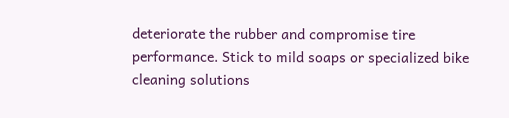deteriorate the rubber and compromise tire performance. Stick to mild soaps or specialized bike cleaning solutions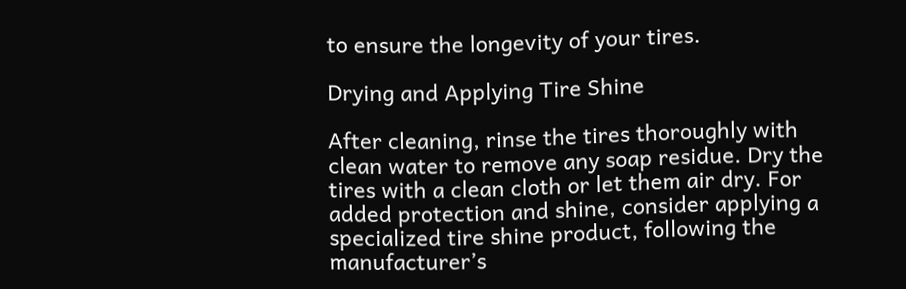to ensure the longevity of your tires.

Drying and Applying Tire Shine

After cleaning, rinse the tires thoroughly with clean water to remove any soap residue. Dry the tires with a clean cloth or let them air dry. For added protection and shine, consider applying a specialized tire shine product, following the manufacturer’s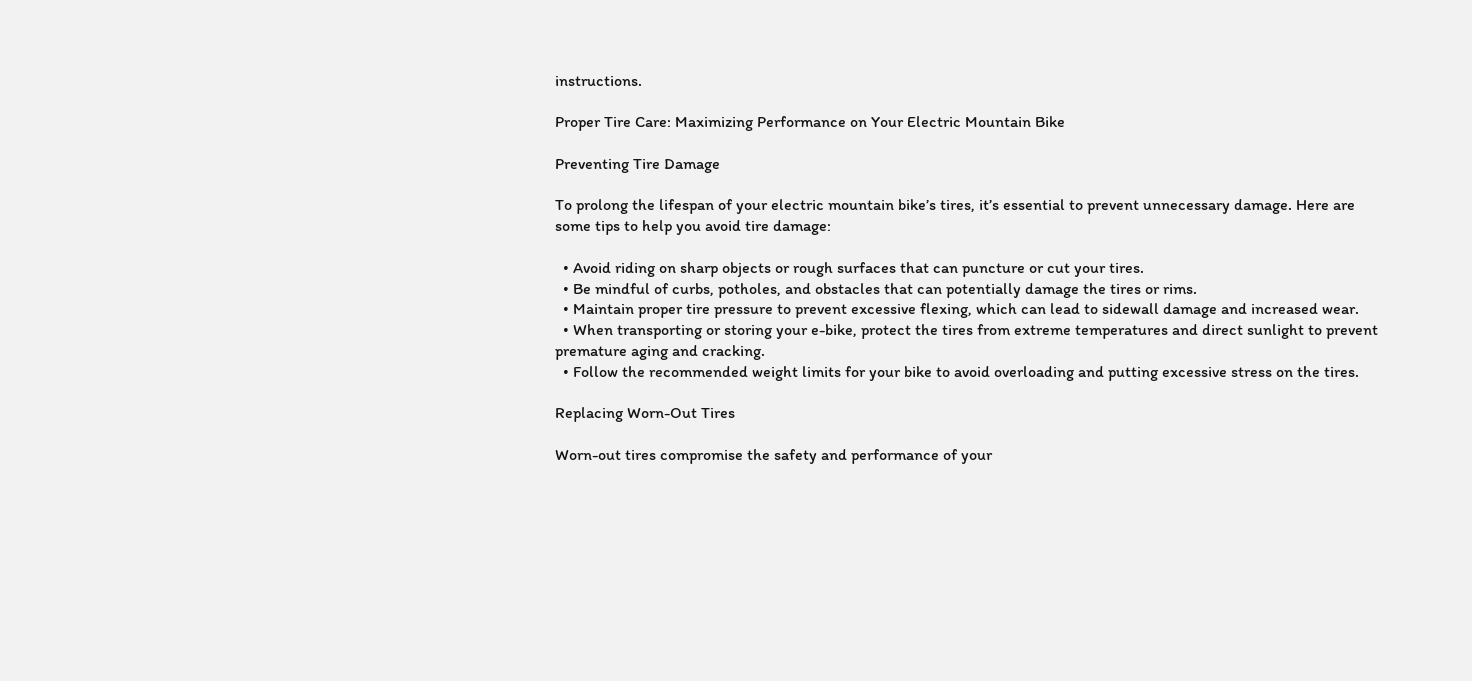instructions.

Proper Tire Care: Maximizing Performance on Your Electric Mountain Bike

Preventing Tire Damage

To prolong the lifespan of your electric mountain bike’s tires, it’s essential to prevent unnecessary damage. Here are some tips to help you avoid tire damage:

  • Avoid riding on sharp objects or rough surfaces that can puncture or cut your tires.
  • Be mindful of curbs, potholes, and obstacles that can potentially damage the tires or rims.
  • Maintain proper tire pressure to prevent excessive flexing, which can lead to sidewall damage and increased wear.
  • When transporting or storing your e-bike, protect the tires from extreme temperatures and direct sunlight to prevent premature aging and cracking.
  • Follow the recommended weight limits for your bike to avoid overloading and putting excessive stress on the tires.

Replacing Worn-Out Tires

Worn-out tires compromise the safety and performance of your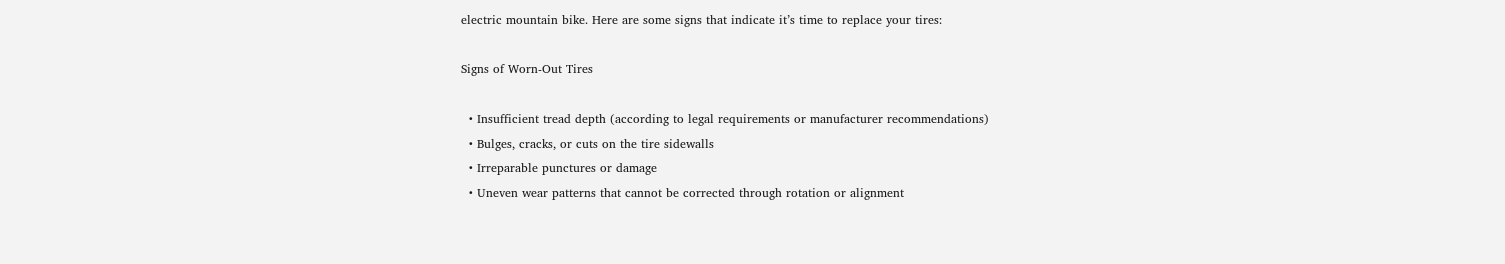electric mountain bike. Here are some signs that indicate it’s time to replace your tires:

Signs of Worn-Out Tires

  • Insufficient tread depth (according to legal requirements or manufacturer recommendations)
  • Bulges, cracks, or cuts on the tire sidewalls
  • Irreparable punctures or damage
  • Uneven wear patterns that cannot be corrected through rotation or alignment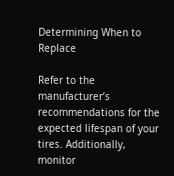Determining When to Replace

Refer to the manufacturer’s recommendations for the expected lifespan of your tires. Additionally, monitor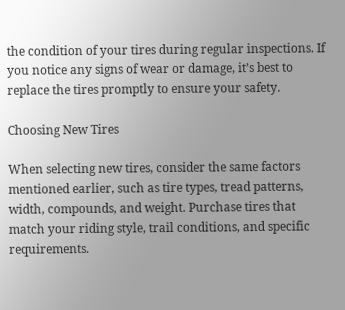the condition of your tires during regular inspections. If you notice any signs of wear or damage, it’s best to replace the tires promptly to ensure your safety.

Choosing New Tires

When selecting new tires, consider the same factors mentioned earlier, such as tire types, tread patterns, width, compounds, and weight. Purchase tires that match your riding style, trail conditions, and specific requirements.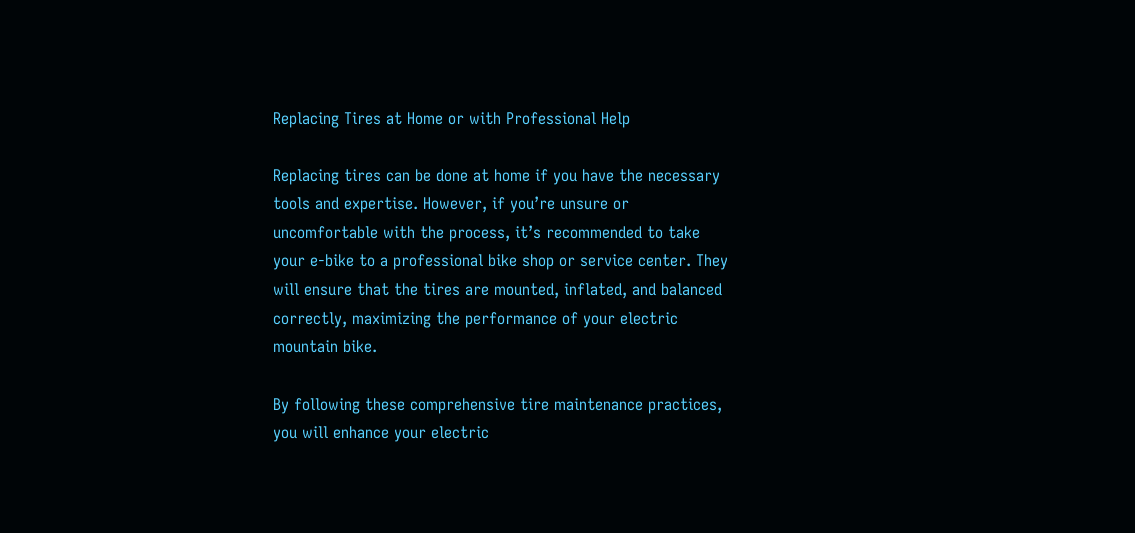Replacing Tires at Home or with Professional Help

Replacing tires can be done at home if you have the necessary tools and expertise. However, if you’re unsure or uncomfortable with the process, it’s recommended to take your e-bike to a professional bike shop or service center. They will ensure that the tires are mounted, inflated, and balanced correctly, maximizing the performance of your electric mountain bike.

By following these comprehensive tire maintenance practices, you will enhance your electric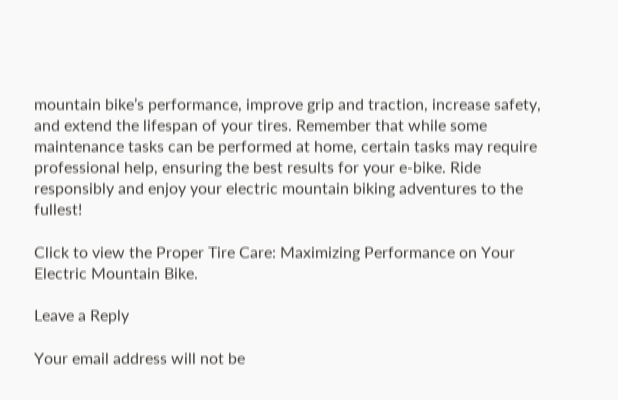mountain bike’s performance, improve grip and traction, increase safety, and extend the lifespan of your tires. Remember that while some maintenance tasks can be performed at home, certain tasks may require professional help, ensuring the best results for your e-bike. Ride responsibly and enjoy your electric mountain biking adventures to the fullest!

Click to view the Proper Tire Care: Maximizing Performance on Your Electric Mountain Bike.

Leave a Reply

Your email address will not be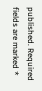published. Required fields are marked *